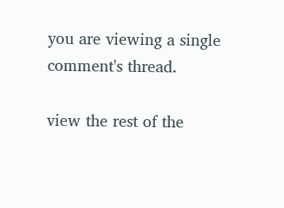you are viewing a single comment's thread.

view the rest of the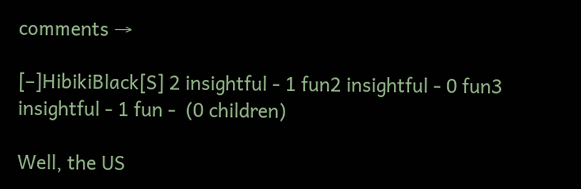comments →

[–]HibikiBlack[S] 2 insightful - 1 fun2 insightful - 0 fun3 insightful - 1 fun -  (0 children)

Well, the US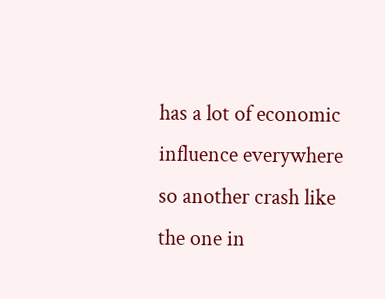has a lot of economic influence everywhere so another crash like the one in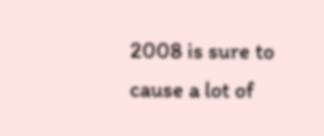2008 is sure to cause a lot of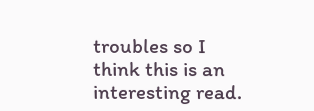troubles so I think this is an interesting read.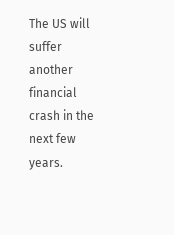The US will suffer another financial crash in the next few years.